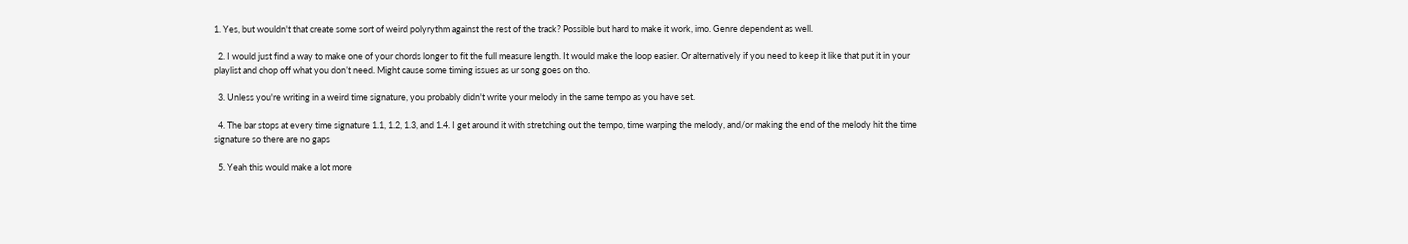1. Yes, but wouldn't that create some sort of weird polyrythm against the rest of the track? Possible but hard to make it work, imo. Genre dependent as well.

  2. I would just find a way to make one of your chords longer to fit the full measure length. It would make the loop easier. Or alternatively if you need to keep it like that put it in your playlist and chop off what you don’t need. Might cause some timing issues as ur song goes on tho.

  3. Unless you're writing in a weird time signature, you probably didn't write your melody in the same tempo as you have set.

  4. The bar stops at every time signature 1.1, 1.2, 1.3, and 1.4. I get around it with stretching out the tempo, time warping the melody, and/or making the end of the melody hit the time signature so there are no gaps

  5. Yeah this would make a lot more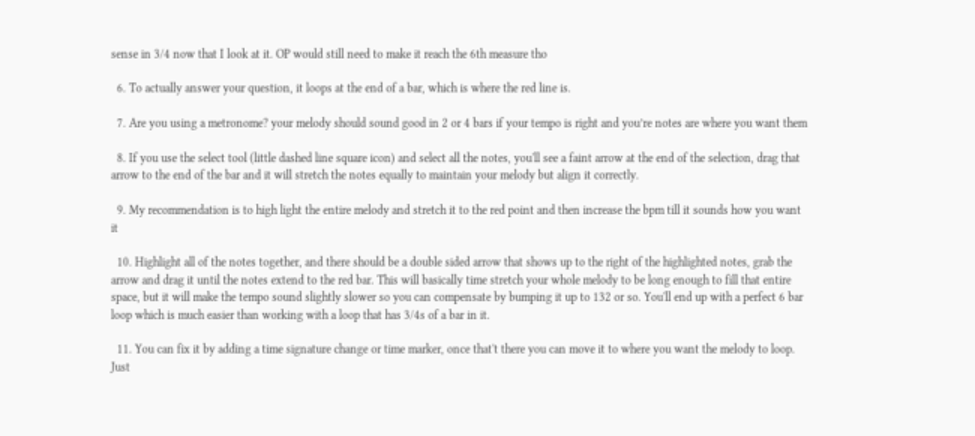sense in 3/4 now that I look at it. OP would still need to make it reach the 6th measure tho

  6. To actually answer your question, it loops at the end of a bar, which is where the red line is.

  7. Are you using a metronome? your melody should sound good in 2 or 4 bars if your tempo is right and you’re notes are where you want them

  8. If you use the select tool (little dashed line square icon) and select all the notes, you'll see a faint arrow at the end of the selection, drag that arrow to the end of the bar and it will stretch the notes equally to maintain your melody but align it correctly.

  9. My recommendation is to high light the entire melody and stretch it to the red point and then increase the bpm till it sounds how you want it

  10. Highlight all of the notes together, and there should be a double sided arrow that shows up to the right of the highlighted notes, grab the arrow and drag it until the notes extend to the red bar. This will basically time stretch your whole melody to be long enough to fill that entire space, but it will make the tempo sound slightly slower so you can compensate by bumping it up to 132 or so. You'll end up with a perfect 6 bar loop which is much easier than working with a loop that has 3/4s of a bar in it.

  11. You can fix it by adding a time signature change or time marker, once that't there you can move it to where you want the melody to loop. Just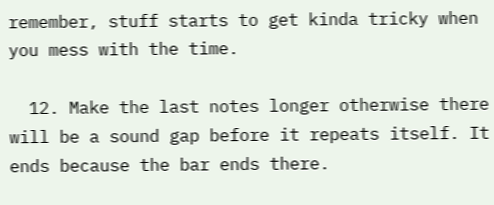remember, stuff starts to get kinda tricky when you mess with the time.

  12. Make the last notes longer otherwise there will be a sound gap before it repeats itself. It ends because the bar ends there.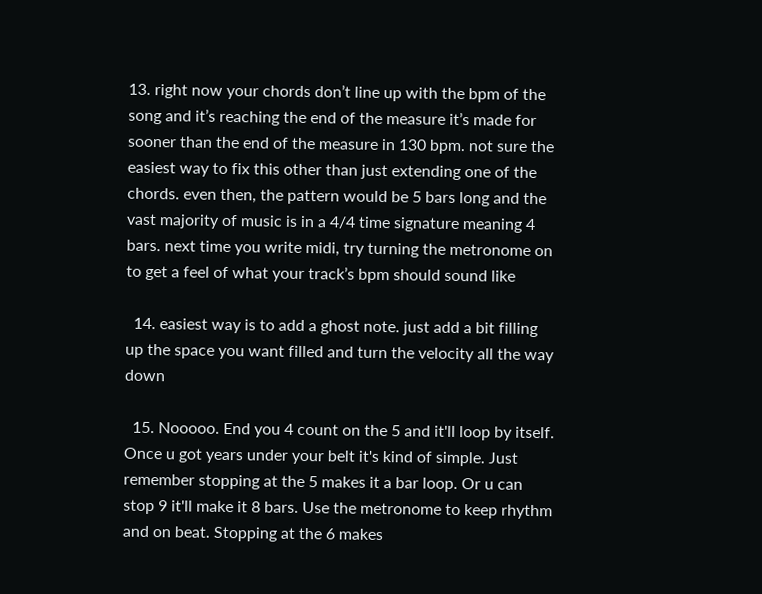13. right now your chords don’t line up with the bpm of the song and it’s reaching the end of the measure it’s made for sooner than the end of the measure in 130 bpm. not sure the easiest way to fix this other than just extending one of the chords. even then, the pattern would be 5 bars long and the vast majority of music is in a 4/4 time signature meaning 4 bars. next time you write midi, try turning the metronome on to get a feel of what your track’s bpm should sound like

  14. easiest way is to add a ghost note. just add a bit filling up the space you want filled and turn the velocity all the way down

  15. Nooooo. End you 4 count on the 5 and it'll loop by itself. Once u got years under your belt it's kind of simple. Just remember stopping at the 5 makes it a bar loop. Or u can stop 9 it'll make it 8 bars. Use the metronome to keep rhythm and on beat. Stopping at the 6 makes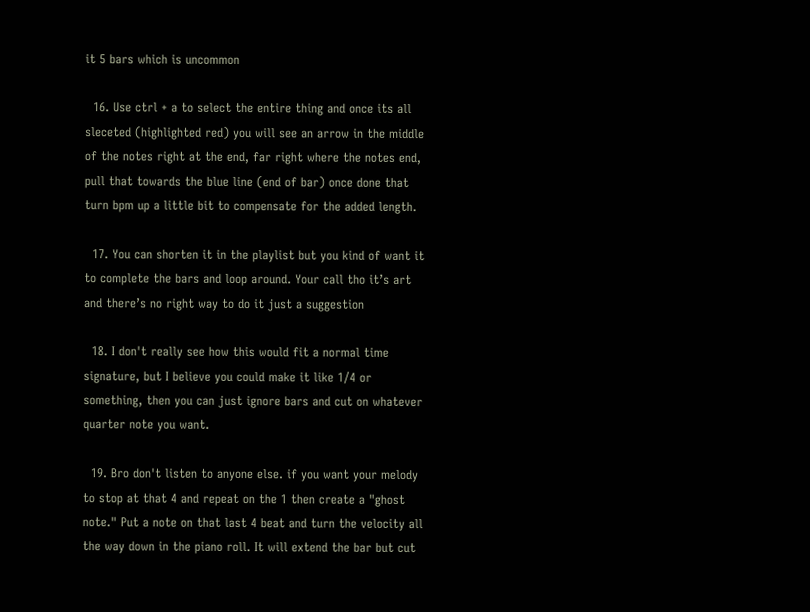it 5 bars which is uncommon

  16. Use ctrl + a to select the entire thing and once its all sleceted (highlighted red) you will see an arrow in the middle of the notes right at the end, far right where the notes end, pull that towards the blue line (end of bar) once done that turn bpm up a little bit to compensate for the added length.

  17. You can shorten it in the playlist but you kind of want it to complete the bars and loop around. Your call tho it’s art and there’s no right way to do it just a suggestion

  18. I don't really see how this would fit a normal time signature, but I believe you could make it like 1/4 or something, then you can just ignore bars and cut on whatever quarter note you want.

  19. Bro don't listen to anyone else. if you want your melody to stop at that 4 and repeat on the 1 then create a "ghost note." Put a note on that last 4 beat and turn the velocity all the way down in the piano roll. It will extend the bar but cut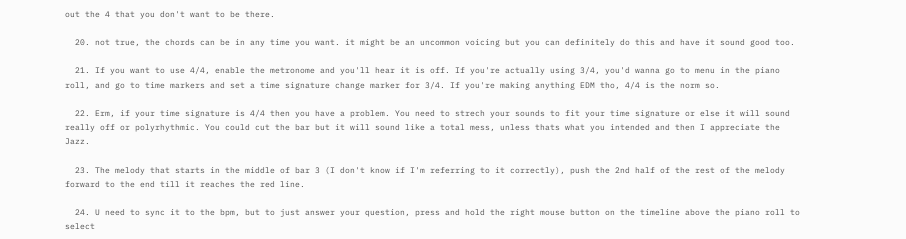out the 4 that you don't want to be there.

  20. not true, the chords can be in any time you want. it might be an uncommon voicing but you can definitely do this and have it sound good too.

  21. If you want to use 4/4, enable the metronome and you'll hear it is off. If you're actually using 3/4, you'd wanna go to menu in the piano roll, and go to time markers and set a time signature change marker for 3/4. If you're making anything EDM tho, 4/4 is the norm so.

  22. Erm, if your time signature is 4/4 then you have a problem. You need to strech your sounds to fit your time signature or else it will sound really off or polyrhythmic. You could cut the bar but it will sound like a total mess, unless thats what you intended and then I appreciate the Jazz.

  23. The melody that starts in the middle of bar 3 (I don't know if I'm referring to it correctly), push the 2nd half of the rest of the melody forward to the end till it reaches the red line.

  24. U need to sync it to the bpm, but to just answer your question, press and hold the right mouse button on the timeline above the piano roll to select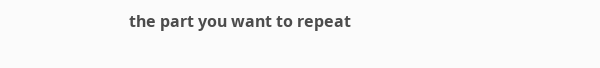the part you want to repeat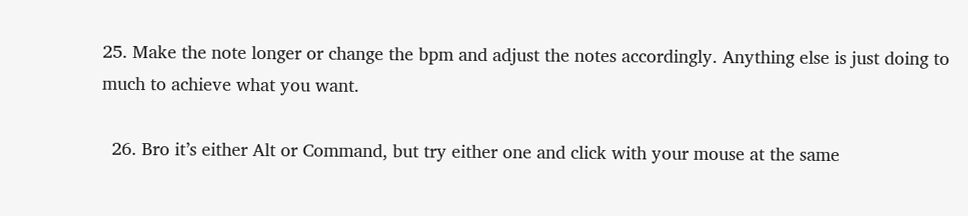25. Make the note longer or change the bpm and adjust the notes accordingly. Anything else is just doing to much to achieve what you want.

  26. Bro it’s either Alt or Command, but try either one and click with your mouse at the same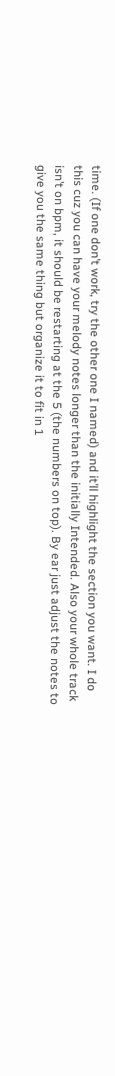time. (If one don’t work, try the other one I named) and it’ll highlight the section you want. I do this cuz you can have your melody notes longer than the initially Intended. Also your whole track isn’t on bpm, it should be restarting at the 5 (the numbers on top). By ear just adjust the notes to give you the same thing but organize it to fit in 1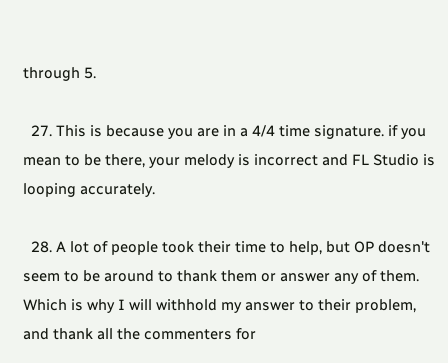through 5.

  27. This is because you are in a 4/4 time signature. if you mean to be there, your melody is incorrect and FL Studio is looping accurately.

  28. A lot of people took their time to help, but OP doesn't seem to be around to thank them or answer any of them. Which is why I will withhold my answer to their problem, and thank all the commenters for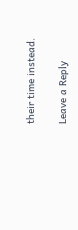their time instead.

Leave a Reply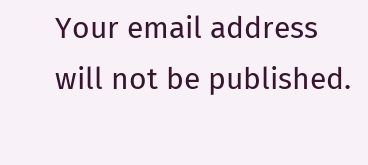Your email address will not be published.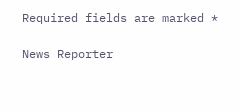Required fields are marked *

News Reporter